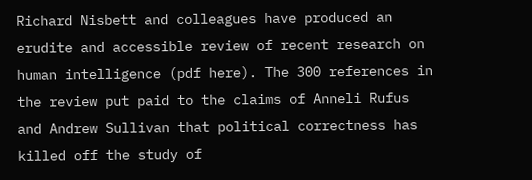Richard Nisbett and colleagues have produced an erudite and accessible review of recent research on human intelligence (pdf here). The 300 references in the review put paid to the claims of Anneli Rufus and Andrew Sullivan that political correctness has killed off the study of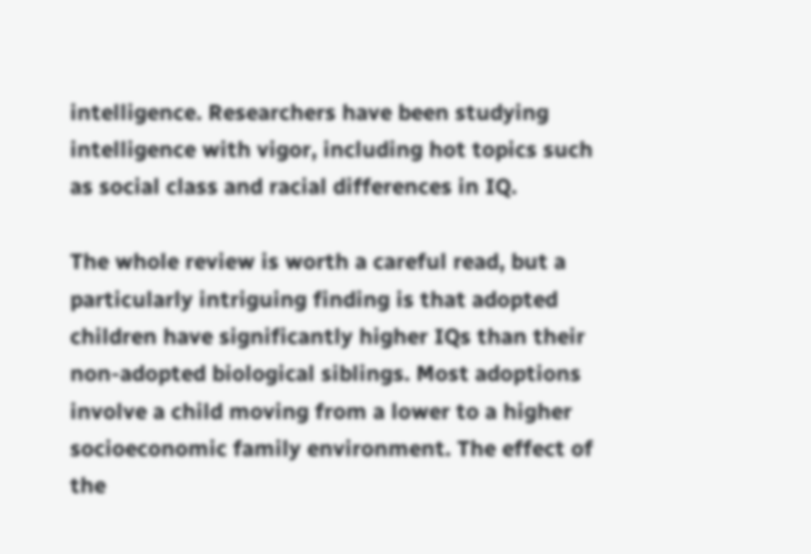intelligence. Researchers have been studying intelligence with vigor, including hot topics such as social class and racial differences in IQ.

The whole review is worth a careful read, but a particularly intriguing finding is that adopted children have significantly higher IQs than their non-adopted biological siblings. Most adoptions involve a child moving from a lower to a higher socioeconomic family environment. The effect of the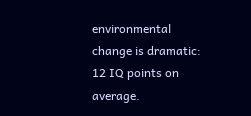environmental change is dramatic: 12 IQ points on average.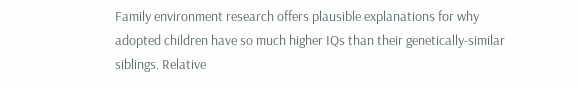Family environment research offers plausible explanations for why adopted children have so much higher IQs than their genetically-similar siblings. Relative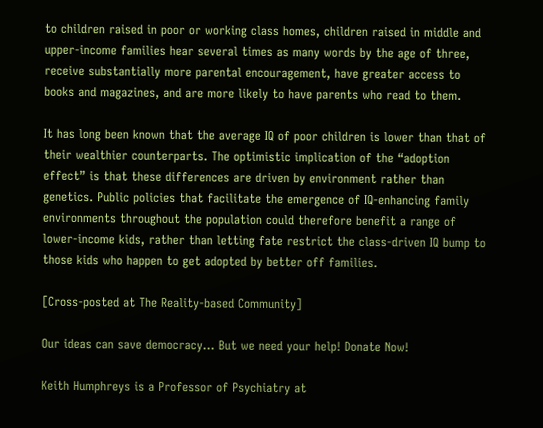to children raised in poor or working class homes, children raised in middle and upper-income families hear several times as many words by the age of three, receive substantially more parental encouragement, have greater access to books and magazines, and are more likely to have parents who read to them.

It has long been known that the average IQ of poor children is lower than that of their wealthier counterparts. The optimistic implication of the “adoption effect” is that these differences are driven by environment rather than genetics. Public policies that facilitate the emergence of IQ-enhancing family environments throughout the population could therefore benefit a range of lower-income kids, rather than letting fate restrict the class-driven IQ bump to those kids who happen to get adopted by better off families.

[Cross-posted at The Reality-based Community]

Our ideas can save democracy... But we need your help! Donate Now!

Keith Humphreys is a Professor of Psychiatry at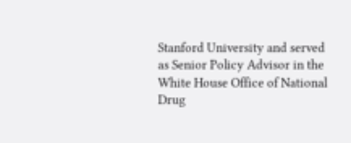Stanford University and served as Senior Policy Advisor in the White House Office of National Drug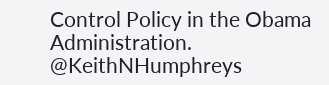Control Policy in the Obama Administration. @KeithNHumphreys